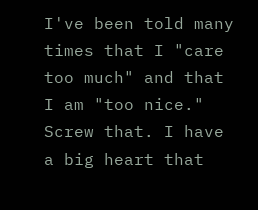I've been told many times that I "care too much" and that I am "too nice." Screw that. I have a big heart that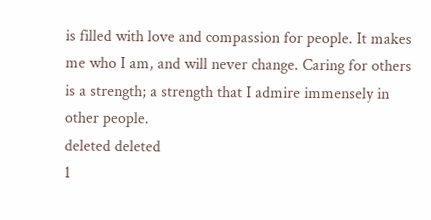is filled with love and compassion for people. It makes me who I am, and will never change. Caring for others is a strength; a strength that I admire immensely in other people.
deleted deleted
1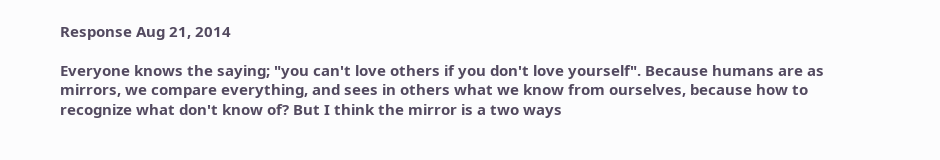Response Aug 21, 2014

Everyone knows the saying; "you can't love others if you don't love yourself". Because humans are as mirrors, we compare everything, and sees in others what we know from ourselves, because how to recognize what don't know of? But I think the mirror is a two ways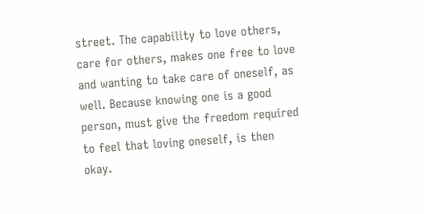street. The capability to love others, care for others, makes one free to love and wanting to take care of oneself, as well. Because knowing one is a good person, must give the freedom required to feel that loving oneself, is then okay.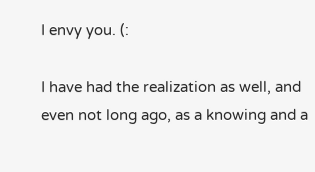I envy you. (:

I have had the realization as well, and even not long ago, as a knowing and a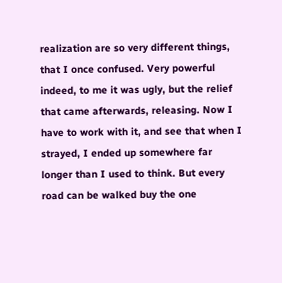realization are so very different things, that I once confused. Very powerful indeed, to me it was ugly, but the relief that came afterwards, releasing. Now I have to work with it, and see that when I strayed, I ended up somewhere far longer than I used to think. But every road can be walked buy the one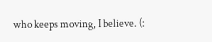who keeps moving, I believe. (: